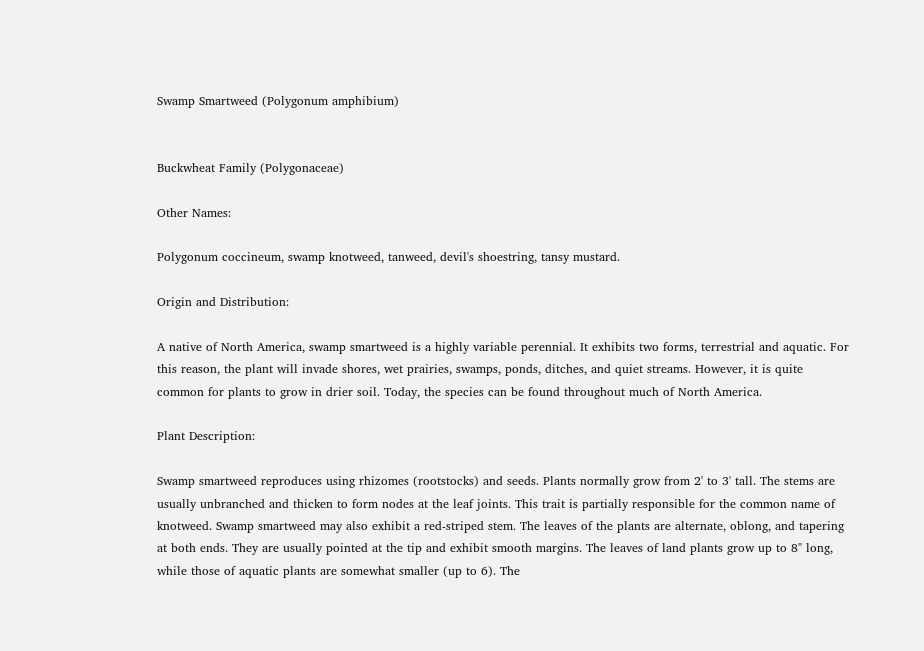Swamp Smartweed (Polygonum amphibium)


Buckwheat Family (Polygonaceae)

Other Names:

Polygonum coccineum, swamp knotweed, tanweed, devil's shoestring, tansy mustard.

Origin and Distribution:

A native of North America, swamp smartweed is a highly variable perennial. It exhibits two forms, terrestrial and aquatic. For this reason, the plant will invade shores, wet prairies, swamps, ponds, ditches, and quiet streams. However, it is quite common for plants to grow in drier soil. Today, the species can be found throughout much of North America.

Plant Description:

Swamp smartweed reproduces using rhizomes (rootstocks) and seeds. Plants normally grow from 2' to 3' tall. The stems are usually unbranched and thicken to form nodes at the leaf joints. This trait is partially responsible for the common name of knotweed. Swamp smartweed may also exhibit a red-striped stem. The leaves of the plants are alternate, oblong, and tapering at both ends. They are usually pointed at the tip and exhibit smooth margins. The leaves of land plants grow up to 8" long, while those of aquatic plants are somewhat smaller (up to 6). The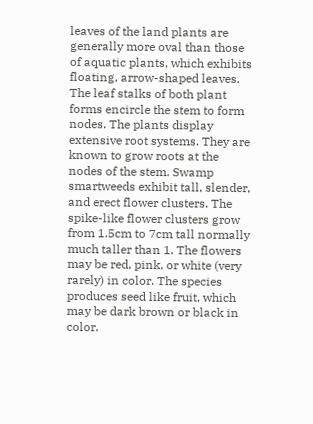leaves of the land plants are generally more oval than those of aquatic plants, which exhibits floating, arrow-shaped leaves. The leaf stalks of both plant forms encircle the stem to form nodes. The plants display extensive root systems. They are known to grow roots at the nodes of the stem. Swamp smartweeds exhibit tall, slender, and erect flower clusters. The spike-like flower clusters grow from 1.5cm to 7cm tall normally much taller than 1. The flowers may be red, pink, or white (very rarely) in color. The species produces seed like fruit, which may be dark brown or black in color.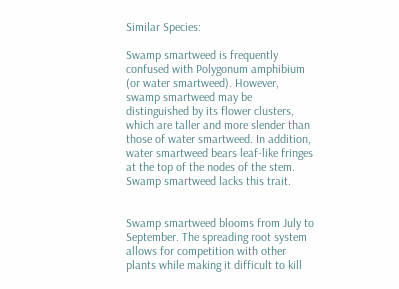Similar Species:

Swamp smartweed is frequently confused with Polygonum amphibium (or water smartweed). However, swamp smartweed may be distinguished by its flower clusters, which are taller and more slender than those of water smartweed. In addition, water smartweed bears leaf-like fringes at the top of the nodes of the stem. Swamp smartweed lacks this trait.


Swamp smartweed blooms from July to September. The spreading root system allows for competition with other plants while making it difficult to kill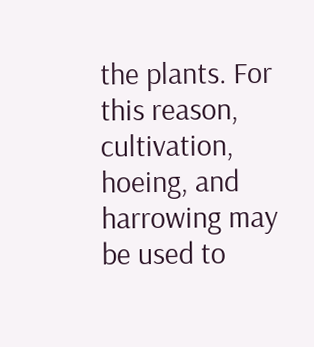the plants. For this reason, cultivation, hoeing, and harrowing may be used to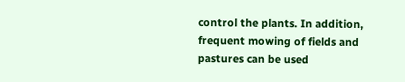control the plants. In addition, frequent mowing of fields and pastures can be used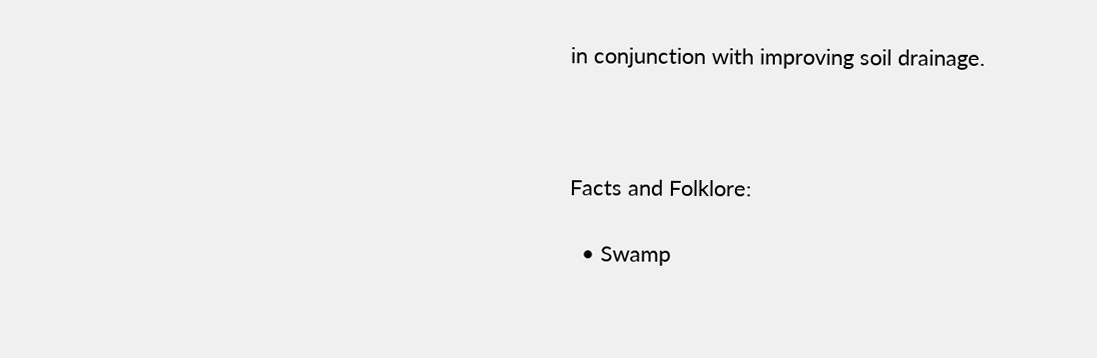in conjunction with improving soil drainage.



Facts and Folklore:

  • Swamp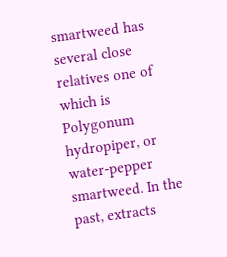smartweed has several close relatives one of which is Polygonum hydropiper, or water-pepper smartweed. In the past, extracts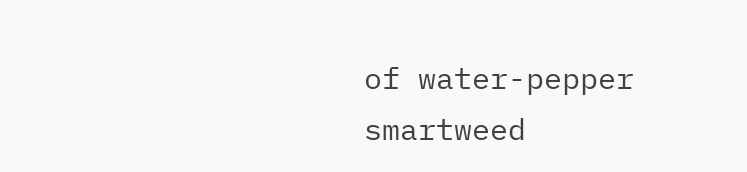of water-pepper smartweed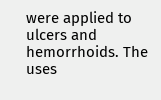were applied to ulcers and hemorrhoids. The uses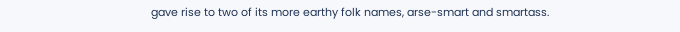gave rise to two of its more earthy folk names, arse-smart and smartass.